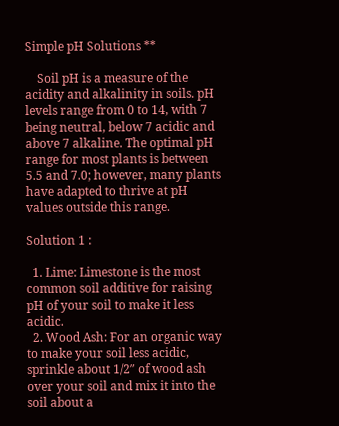Simple pH Solutions **

    Soil pH is a measure of the acidity and alkalinity in soils. pH levels range from 0 to 14, with 7 being neutral, below 7 acidic and above 7 alkaline. The optimal pH range for most plants is between 5.5 and 7.0; however, many plants have adapted to thrive at pH values outside this range.

Solution 1 :

  1. Lime: Limestone is the most common soil additive for raising pH of your soil to make it less acidic.
  2. Wood Ash: For an organic way to make your soil less acidic, sprinkle about 1/2″ of wood ash over your soil and mix it into the soil about a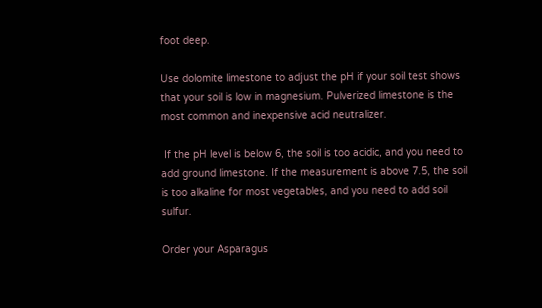foot deep.

Use dolomite limestone to adjust the pH if your soil test shows that your soil is low in magnesium. Pulverized limestone is the most common and inexpensive acid neutralizer.

 If the pH level is below 6, the soil is too acidic, and you need to add ground limestone. If the measurement is above 7.5, the soil is too alkaline for most vegetables, and you need to add soil sulfur.

Order your Asparagus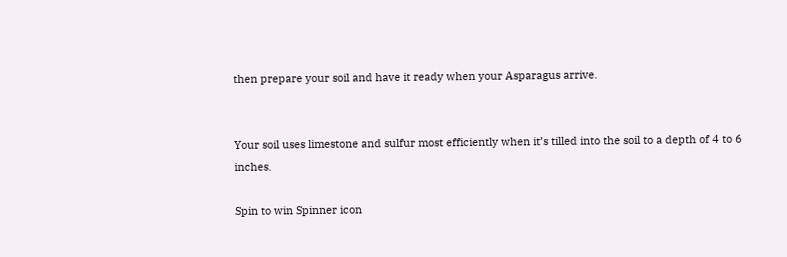then prepare your soil and have it ready when your Asparagus arrive.


Your soil uses limestone and sulfur most efficiently when it’s tilled into the soil to a depth of 4 to 6 inches.

Spin to win Spinner icon